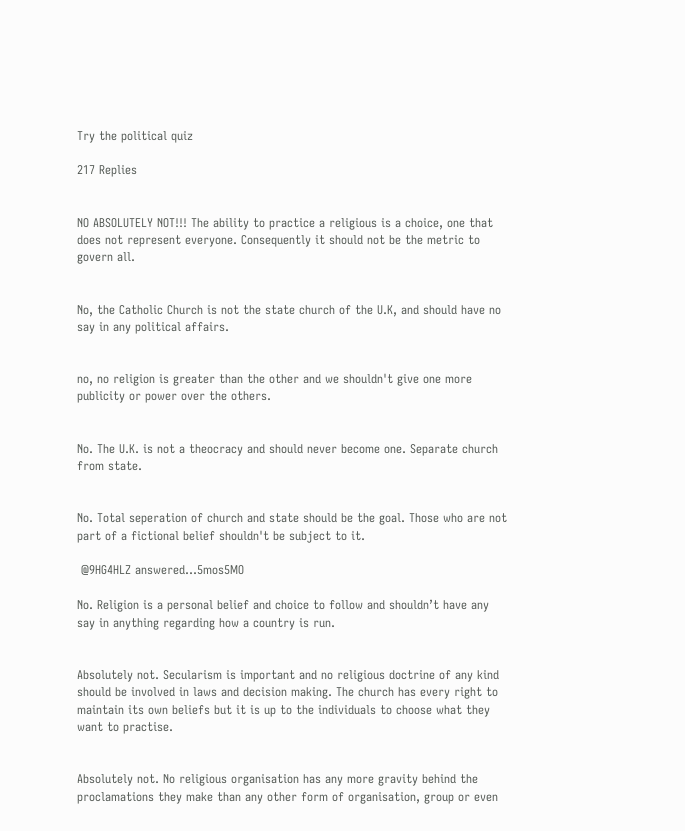Try the political quiz

217 Replies


NO ABSOLUTELY NOT!!! The ability to practice a religious is a choice, one that does not represent everyone. Consequently it should not be the metric to govern all.


No, the Catholic Church is not the state church of the U.K, and should have no say in any political affairs.


no, no religion is greater than the other and we shouldn't give one more publicity or power over the others.


No. The U.K. is not a theocracy and should never become one. Separate church from state.


No. Total seperation of church and state should be the goal. Those who are not part of a fictional belief shouldn't be subject to it.

 @9HG4HLZ answered…5mos5MO

No. Religion is a personal belief and choice to follow and shouldn’t have any say in anything regarding how a country is run.


Absolutely not. Secularism is important and no religious doctrine of any kind should be involved in laws and decision making. The church has every right to maintain its own beliefs but it is up to the individuals to choose what they want to practise.


Absolutely not. No religious organisation has any more gravity behind the proclamations they make than any other form of organisation, group or even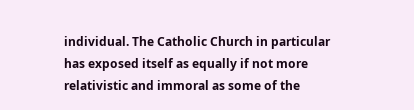individual. The Catholic Church in particular has exposed itself as equally if not more relativistic and immoral as some of the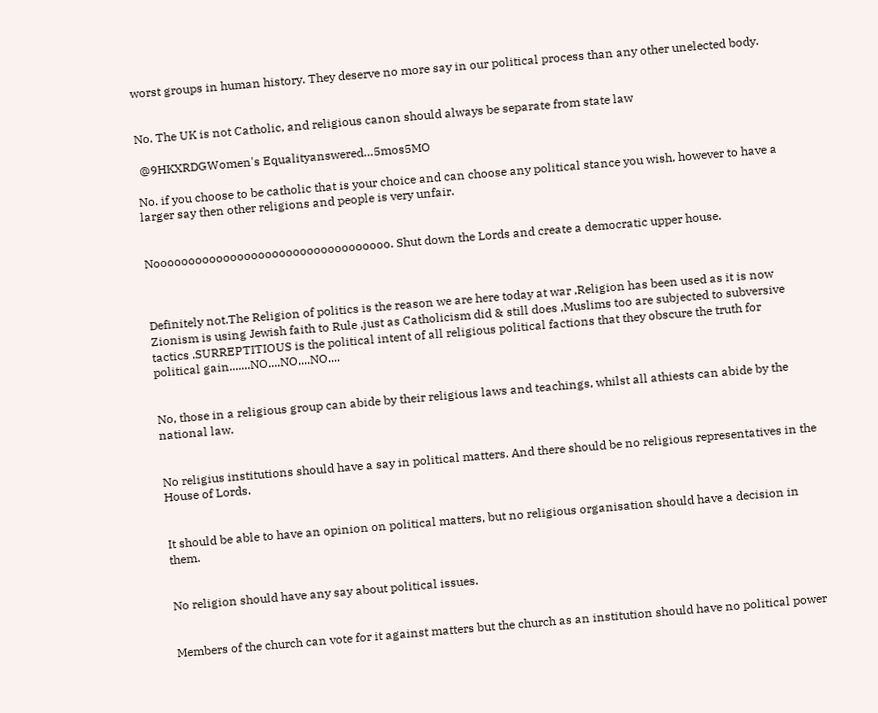worst groups in human history. They deserve no more say in our political process than any other unelected body.


No. The UK is not Catholic, and religious canon should always be separate from state law

 @9HKXRDGWomen's Equalityanswered…5mos5MO

No. if you choose to be catholic that is your choice and can choose any political stance you wish, however to have a larger say then other religions and people is very unfair.


Noooooooooooooooooooooooooooooooooo. Shut down the Lords and create a democratic upper house.



Definitely not.The Religion of politics is the reason we are here today at war ,Religion has been used as it is now Zionism is using Jewish faith to Rule ,just as Catholicism did & still does ,Muslims too are subjected to subversive tactics .SURREPTITIOUS is the political intent of all religious political factions that they obscure the truth for political gain.......NO....NO....NO....


No, those in a religious group can abide by their religious laws and teachings, whilst all athiests can abide by the national law.


No religius institutions should have a say in political matters. And there should be no religious representatives in the House of Lords.


It should be able to have an opinion on political matters, but no religious organisation should have a decision in them.


No religion should have any say about political issues.


Members of the church can vote for it against matters but the church as an institution should have no political power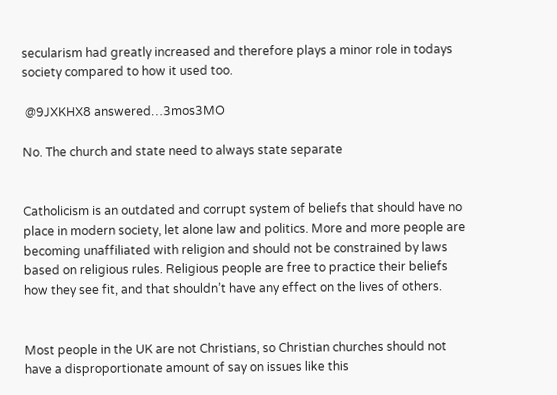secularism had greatly increased and therefore plays a minor role in todays society compared to how it used too.

 @9JXKHX8 answered…3mos3MO

No. The church and state need to always state separate


Catholicism is an outdated and corrupt system of beliefs that should have no place in modern society, let alone law and politics. More and more people are becoming unaffiliated with religion and should not be constrained by laws based on religious rules. Religious people are free to practice their beliefs how they see fit, and that shouldn’t have any effect on the lives of others.


Most people in the UK are not Christians, so Christian churches should not have a disproportionate amount of say on issues like this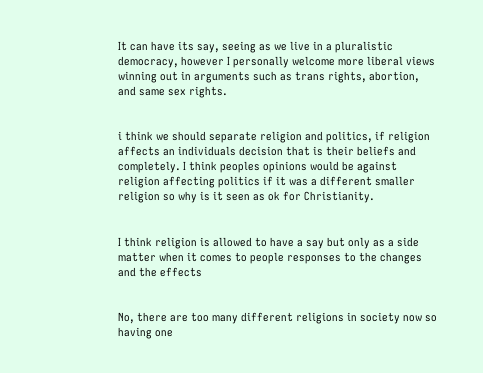It can have its say, seeing as we live in a pluralistic democracy, however I personally welcome more liberal views winning out in arguments such as trans rights, abortion, and same sex rights.


i think we should separate religion and politics, if religion affects an individuals decision that is their beliefs and completely. I think peoples opinions would be against religion affecting politics if it was a different smaller religion so why is it seen as ok for Christianity.


I think religion is allowed to have a say but only as a side matter when it comes to people responses to the changes and the effects


No, there are too many different religions in society now so having one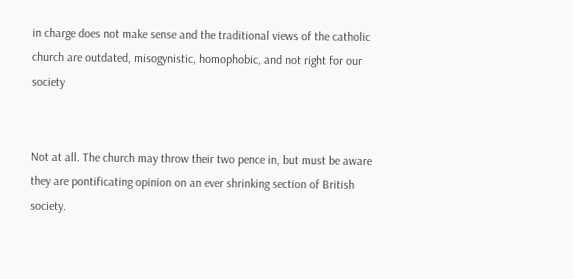in charge does not make sense and the traditional views of the catholic church are outdated, misogynistic, homophobic, and not right for our society


Not at all. The church may throw their two pence in, but must be aware they are pontificating opinion on an ever shrinking section of British society.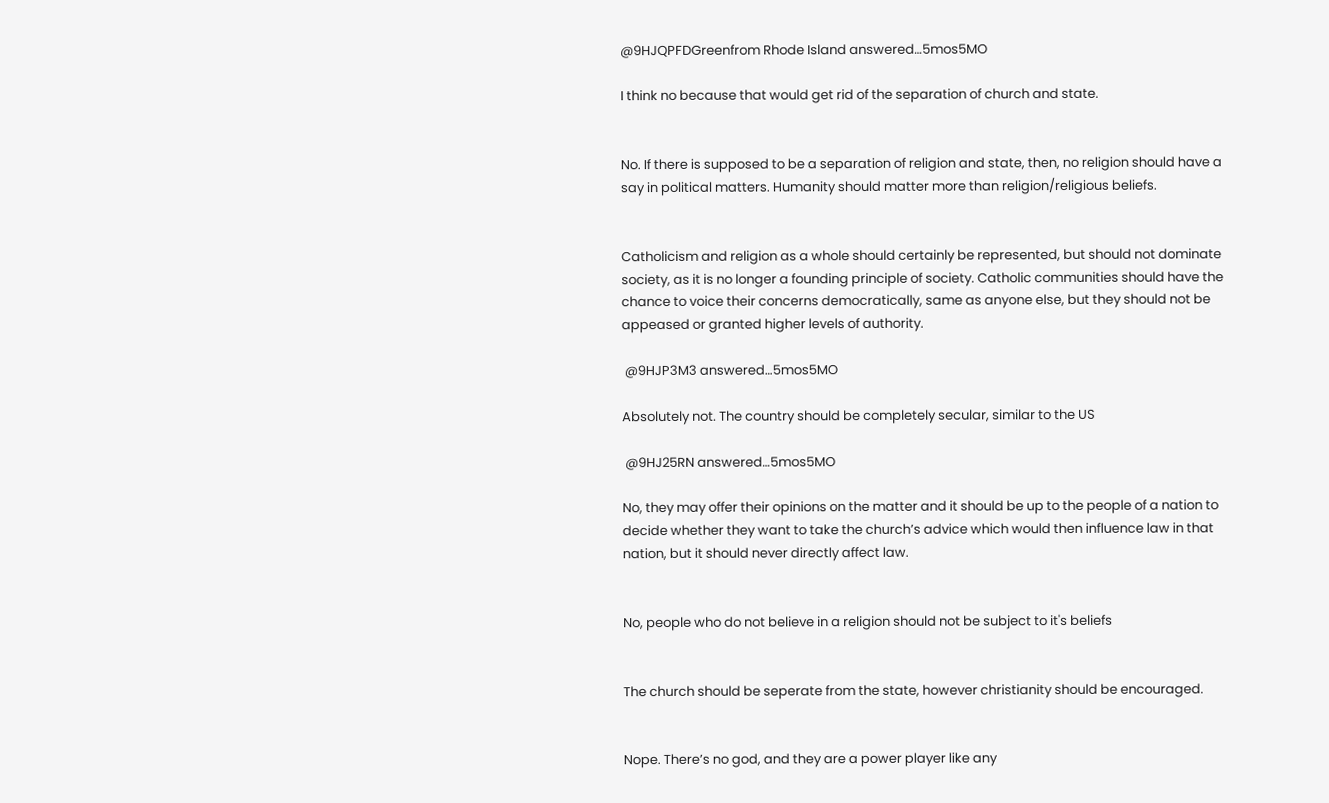@9HJQPFDGreenfrom Rhode Island answered…5mos5MO

I think no because that would get rid of the separation of church and state.


No. If there is supposed to be a separation of religion and state, then, no religion should have a say in political matters. Humanity should matter more than religion/religious beliefs.


Catholicism and religion as a whole should certainly be represented, but should not dominate society, as it is no longer a founding principle of society. Catholic communities should have the chance to voice their concerns democratically, same as anyone else, but they should not be appeased or granted higher levels of authority.

 @9HJP3M3 answered…5mos5MO

Absolutely not. The country should be completely secular, similar to the US

 @9HJ25RN answered…5mos5MO

No, they may offer their opinions on the matter and it should be up to the people of a nation to decide whether they want to take the church’s advice which would then influence law in that nation, but it should never directly affect law.


No, people who do not believe in a religion should not be subject to it's beliefs


The church should be seperate from the state, however christianity should be encouraged.


Nope. There’s no god, and they are a power player like any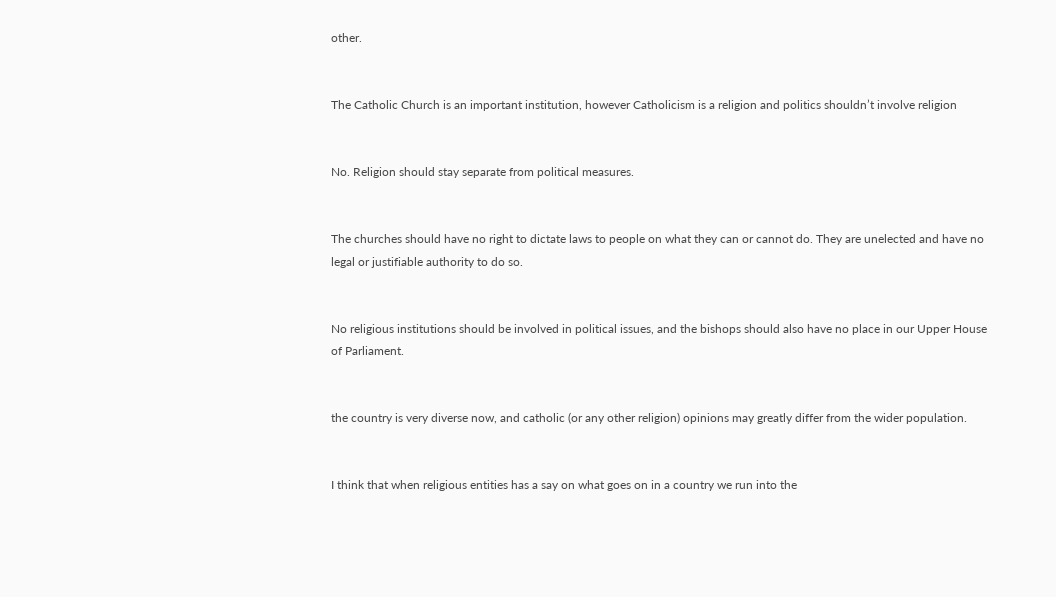other.


The Catholic Church is an important institution, however Catholicism is a religion and politics shouldn’t involve religion


No. Religion should stay separate from political measures.


The churches should have no right to dictate laws to people on what they can or cannot do. They are unelected and have no legal or justifiable authority to do so.


No religious institutions should be involved in political issues, and the bishops should also have no place in our Upper House of Parliament.


the country is very diverse now, and catholic (or any other religion) opinions may greatly differ from the wider population.


I think that when religious entities has a say on what goes on in a country we run into the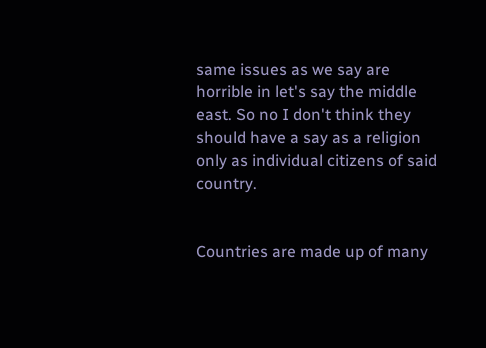same issues as we say are horrible in let's say the middle east. So no I don't think they should have a say as a religion only as individual citizens of said country.


Countries are made up of many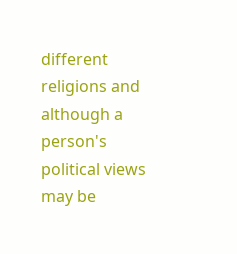different religions and although a person's political views may be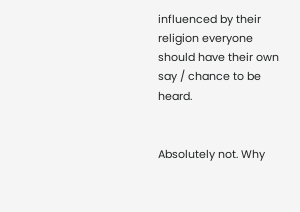influenced by their religion everyone should have their own say / chance to be heard.


Absolutely not. Why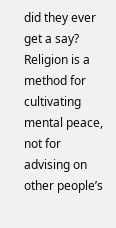did they ever get a say? Religion is a method for cultivating mental peace, not for advising on other people’s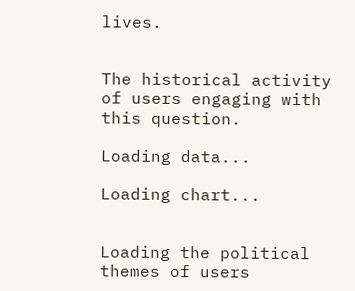lives.


The historical activity of users engaging with this question.

Loading data...

Loading chart...


Loading the political themes of users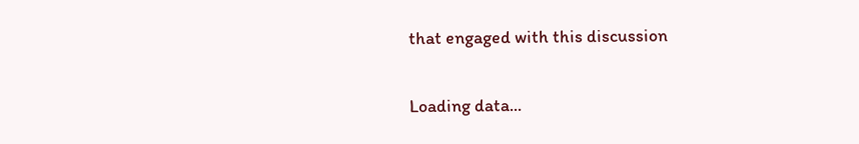that engaged with this discussion

Loading data...